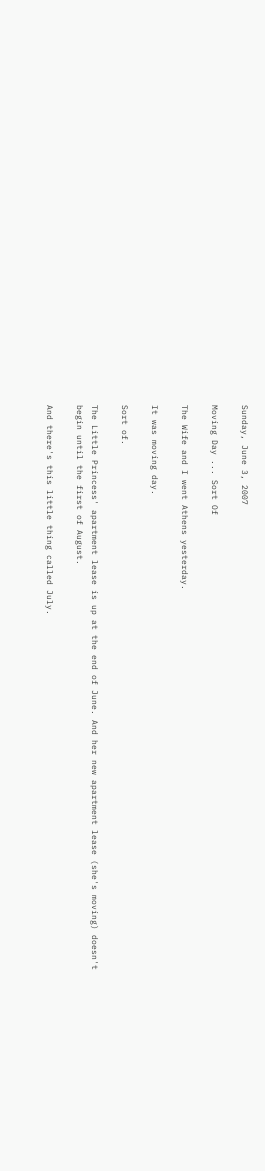Sunday, June 3, 2007

Moving Day ... Sort Of

The Wife and I went Athens yesterday.

It was moving day.

Sort of.

The Little Princess' apartment lease is up at the end of June. And her new apartment lease (she's moving) doesn't begin until the first of August.

And there's this little thing called July.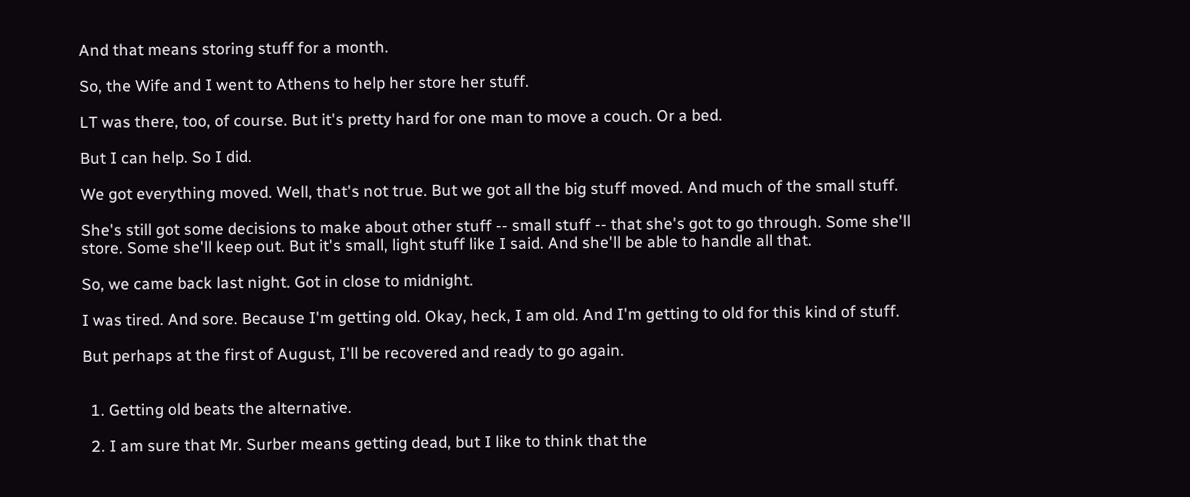And that means storing stuff for a month.

So, the Wife and I went to Athens to help her store her stuff.

LT was there, too, of course. But it's pretty hard for one man to move a couch. Or a bed.

But I can help. So I did.

We got everything moved. Well, that's not true. But we got all the big stuff moved. And much of the small stuff.

She's still got some decisions to make about other stuff -- small stuff -- that she's got to go through. Some she'll store. Some she'll keep out. But it's small, light stuff like I said. And she'll be able to handle all that.

So, we came back last night. Got in close to midnight.

I was tired. And sore. Because I'm getting old. Okay, heck, I am old. And I'm getting to old for this kind of stuff.

But perhaps at the first of August, I'll be recovered and ready to go again.


  1. Getting old beats the alternative.

  2. I am sure that Mr. Surber means getting dead, but I like to think that the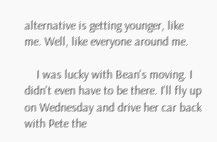alternative is getting younger, like me. Well, like everyone around me.

    I was lucky with Bean's moving. I didn't even have to be there. I'll fly up on Wednesday and drive her car back with Pete the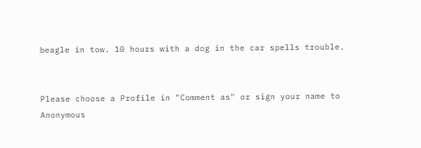beagle in tow. 10 hours with a dog in the car spells trouble.


Please choose a Profile in "Comment as" or sign your name to Anonymous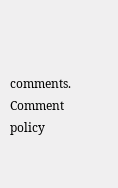comments. Comment policy